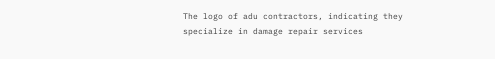The logo of adu contractors, indicating they specialize in damage repair services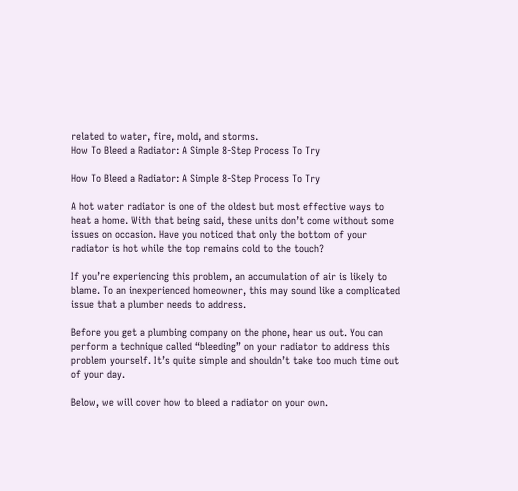related to water, fire, mold, and storms.
How To Bleed a Radiator: A Simple 8-Step Process To Try

How To Bleed a Radiator: A Simple 8-Step Process To Try

A hot water radiator is one of the oldest but most effective ways to heat a home. With that being said, these units don’t come without some issues on occasion. Have you noticed that only the bottom of your radiator is hot while the top remains cold to the touch?

If you’re experiencing this problem, an accumulation of air is likely to blame. To an inexperienced homeowner, this may sound like a complicated issue that a plumber needs to address.

Before you get a plumbing company on the phone, hear us out. You can perform a technique called “bleeding” on your radiator to address this problem yourself. It’s quite simple and shouldn’t take too much time out of your day.

Below, we will cover how to bleed a radiator on your own.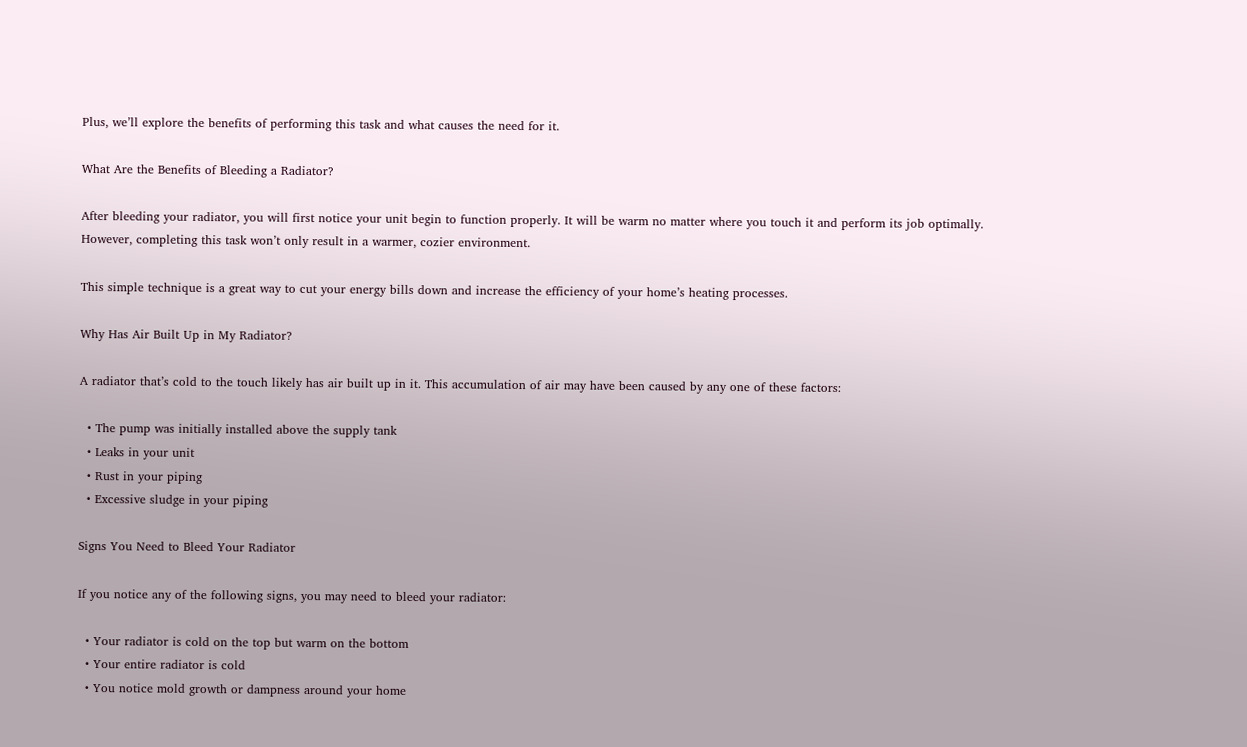Plus, we’ll explore the benefits of performing this task and what causes the need for it.

What Are the Benefits of Bleeding a Radiator?

After bleeding your radiator, you will first notice your unit begin to function properly. It will be warm no matter where you touch it and perform its job optimally. However, completing this task won’t only result in a warmer, cozier environment.

This simple technique is a great way to cut your energy bills down and increase the efficiency of your home’s heating processes.

Why Has Air Built Up in My Radiator?

A radiator that’s cold to the touch likely has air built up in it. This accumulation of air may have been caused by any one of these factors:

  • The pump was initially installed above the supply tank
  • Leaks in your unit
  • Rust in your piping
  • Excessive sludge in your piping

Signs You Need to Bleed Your Radiator

If you notice any of the following signs, you may need to bleed your radiator:

  • Your radiator is cold on the top but warm on the bottom
  • Your entire radiator is cold
  • You notice mold growth or dampness around your home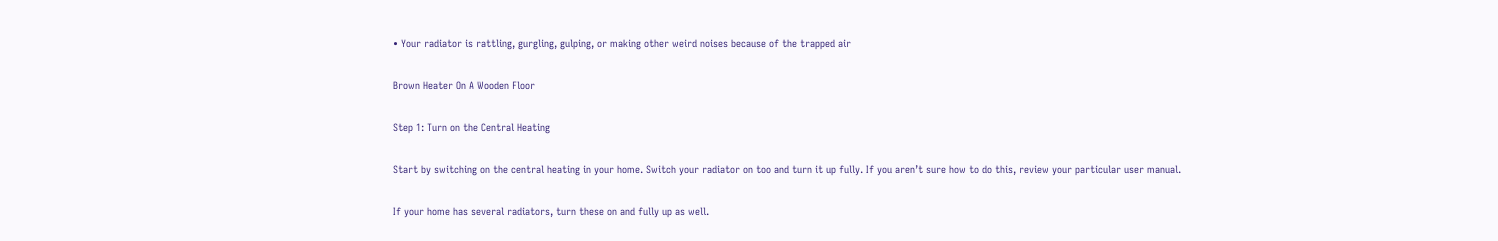• Your radiator is rattling, gurgling, gulping, or making other weird noises because of the trapped air

Brown Heater On A Wooden Floor

Step 1: Turn on the Central Heating

Start by switching on the central heating in your home. Switch your radiator on too and turn it up fully. If you aren’t sure how to do this, review your particular user manual.

If your home has several radiators, turn these on and fully up as well.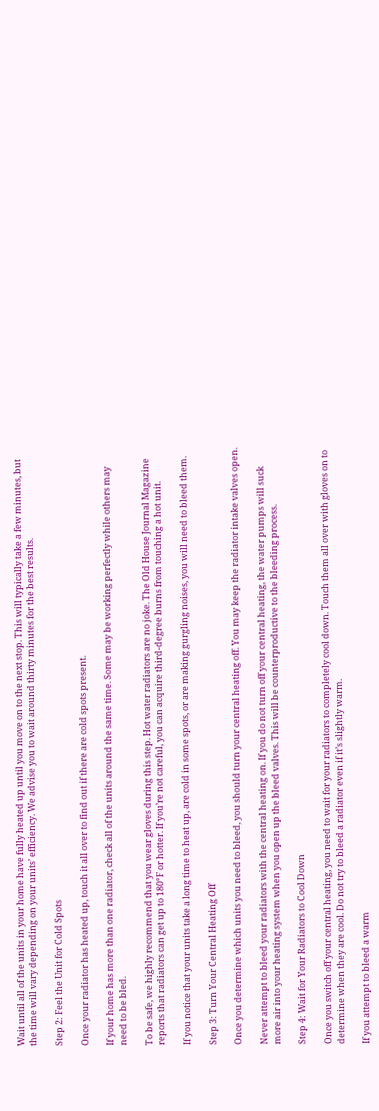Wait until all of the units in your home have fully heated up until you move on to the next stop. This will typically take a few minutes, but the time will vary depending on your units’ efficiency. We advise you to wait around thirty minutes for the best results.

Step 2: Feel the Unit for Cold Spots

Once your radiator has heated up, touch it all over to find out if there are cold spots present.

If your home has more than one radiator, check all of the units around the same time. Some may be working perfectly while others may need to be bled.

To be safe, we highly recommend that you wear gloves during this step. Hot water radiators are no joke. The Old House Journal Magazine reports that radiators can get up to 180°F or hotter. If you’re not careful, you can acquire third-degree burns from touching a hot unit.

If you notice that your units take a long time to heat up, are cold in some spots, or are making gurgling noises, you will need to bleed them.

Step 3: Turn Your Central Heating Off

Once you determine which units you need to bleed, you should turn your central heating off. You may keep the radiator intake valves open.

Never attempt to bleed your radiators with the central heating on. If you do not turn off your central heating, the water pumps will suck more air into your heating system when you open up the bleed valves. This will be counterproductive to the bleeding process.

Step 4: Wait for Your Radiators to Cool Down

Once you switch off your central heating, you need to wait for your radiators to completely cool down. Touch them all over with gloves on to determine when they are cool. Do not try to bleed a radiator even if it’s slightly warm.

If you attempt to bleed a warm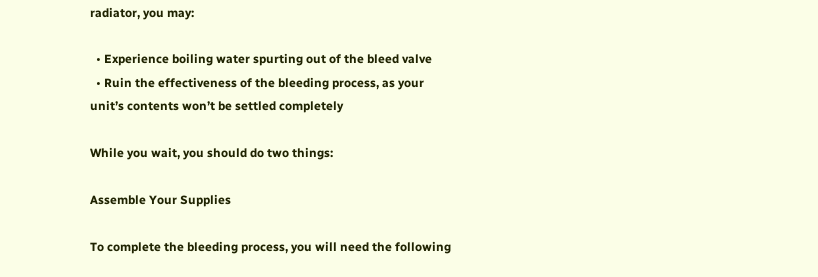radiator, you may:

  • Experience boiling water spurting out of the bleed valve
  • Ruin the effectiveness of the bleeding process, as your unit’s contents won’t be settled completely

While you wait, you should do two things:

Assemble Your Supplies

To complete the bleeding process, you will need the following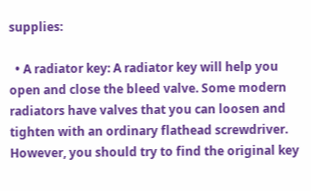supplies:

  • A radiator key: A radiator key will help you open and close the bleed valve. Some modern radiators have valves that you can loosen and tighten with an ordinary flathead screwdriver. However, you should try to find the original key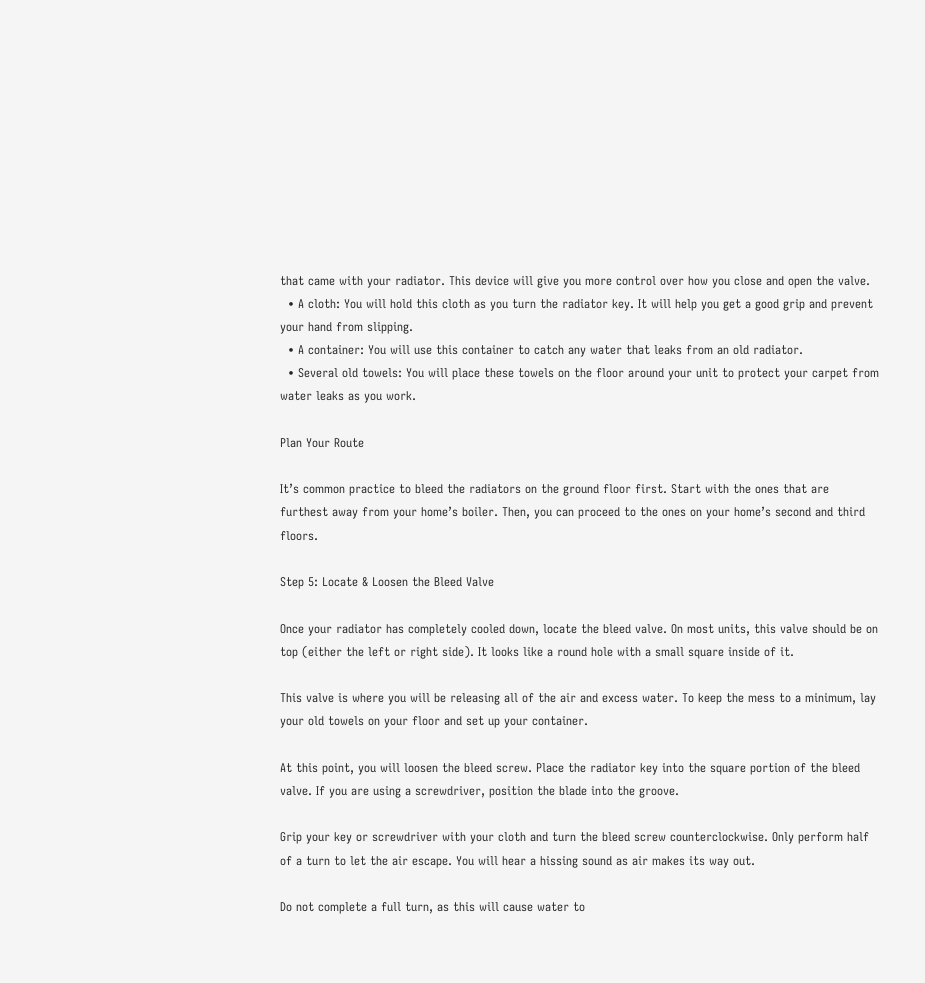that came with your radiator. This device will give you more control over how you close and open the valve.
  • A cloth: You will hold this cloth as you turn the radiator key. It will help you get a good grip and prevent your hand from slipping.
  • A container: You will use this container to catch any water that leaks from an old radiator.
  • Several old towels: You will place these towels on the floor around your unit to protect your carpet from water leaks as you work.

Plan Your Route

It’s common practice to bleed the radiators on the ground floor first. Start with the ones that are furthest away from your home’s boiler. Then, you can proceed to the ones on your home’s second and third floors.

Step 5: Locate & Loosen the Bleed Valve

Once your radiator has completely cooled down, locate the bleed valve. On most units, this valve should be on top (either the left or right side). It looks like a round hole with a small square inside of it.

This valve is where you will be releasing all of the air and excess water. To keep the mess to a minimum, lay your old towels on your floor and set up your container.

At this point, you will loosen the bleed screw. Place the radiator key into the square portion of the bleed valve. If you are using a screwdriver, position the blade into the groove.

Grip your key or screwdriver with your cloth and turn the bleed screw counterclockwise. Only perform half of a turn to let the air escape. You will hear a hissing sound as air makes its way out.

Do not complete a full turn, as this will cause water to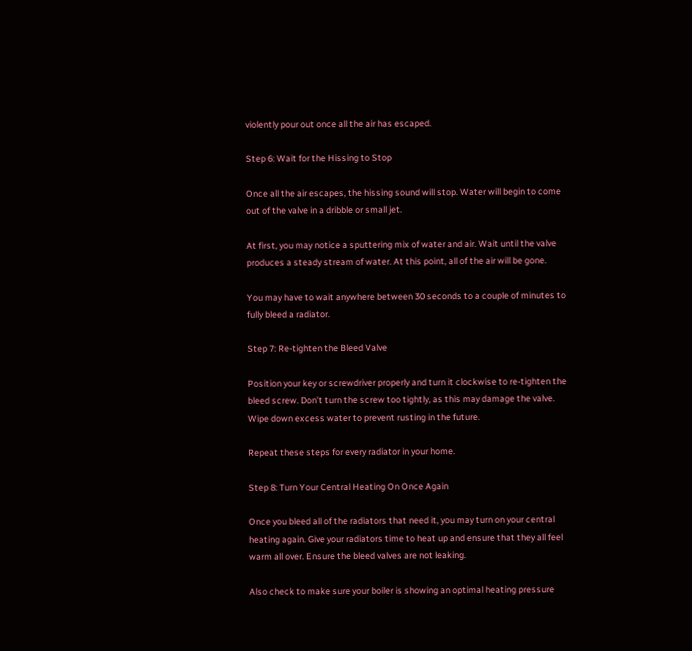violently pour out once all the air has escaped.

Step 6: Wait for the Hissing to Stop

Once all the air escapes, the hissing sound will stop. Water will begin to come out of the valve in a dribble or small jet.

At first, you may notice a sputtering mix of water and air. Wait until the valve produces a steady stream of water. At this point, all of the air will be gone.

You may have to wait anywhere between 30 seconds to a couple of minutes to fully bleed a radiator.

Step 7: Re-tighten the Bleed Valve

Position your key or screwdriver properly and turn it clockwise to re-tighten the bleed screw. Don’t turn the screw too tightly, as this may damage the valve. Wipe down excess water to prevent rusting in the future.

Repeat these steps for every radiator in your home.

Step 8: Turn Your Central Heating On Once Again

Once you bleed all of the radiators that need it, you may turn on your central heating again. Give your radiators time to heat up and ensure that they all feel warm all over. Ensure the bleed valves are not leaking.

Also check to make sure your boiler is showing an optimal heating pressure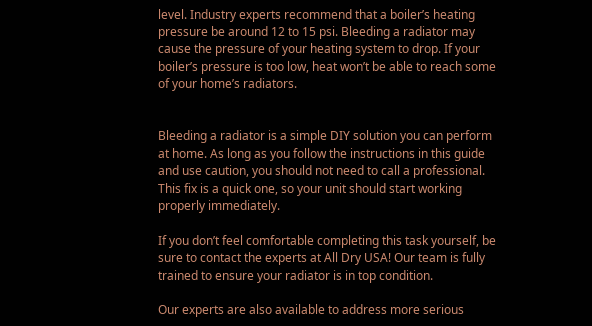level. Industry experts recommend that a boiler’s heating pressure be around 12 to 15 psi. Bleeding a radiator may cause the pressure of your heating system to drop. If your boiler’s pressure is too low, heat won’t be able to reach some of your home’s radiators.


Bleeding a radiator is a simple DIY solution you can perform at home. As long as you follow the instructions in this guide and use caution, you should not need to call a professional. This fix is a quick one, so your unit should start working properly immediately.

If you don’t feel comfortable completing this task yourself, be sure to contact the experts at All Dry USA! Our team is fully trained to ensure your radiator is in top condition.

Our experts are also available to address more serious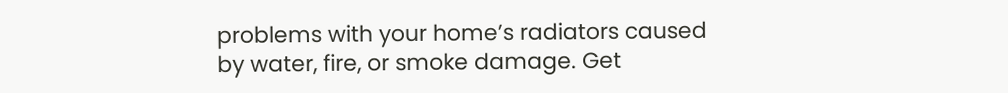problems with your home’s radiators caused by water, fire, or smoke damage. Get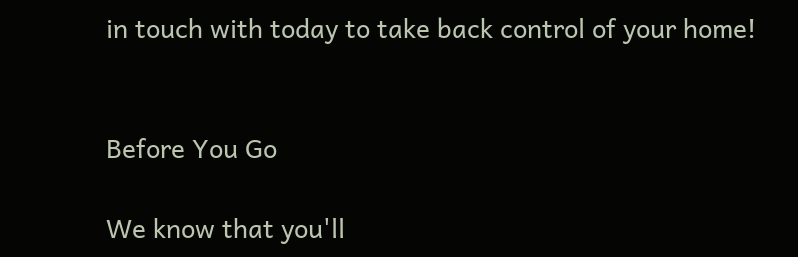in touch with today to take back control of your home!


Before You Go

We know that you'll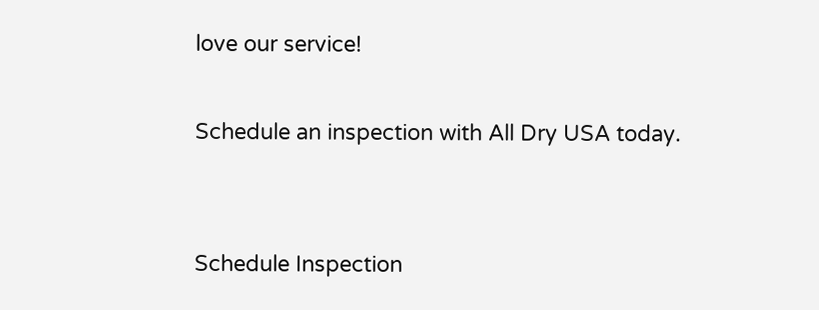love our service!

Schedule an inspection with All Dry USA today.


Schedule Inspection